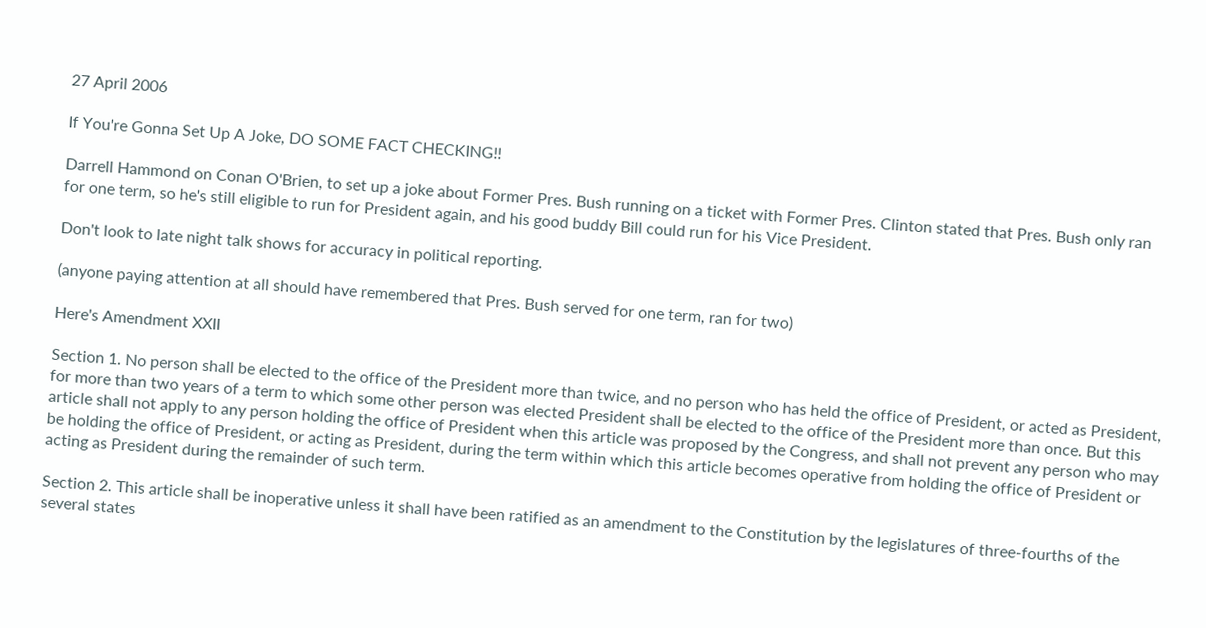27 April 2006

If You're Gonna Set Up A Joke, DO SOME FACT CHECKING!!

Darrell Hammond on Conan O'Brien, to set up a joke about Former Pres. Bush running on a ticket with Former Pres. Clinton stated that Pres. Bush only ran for one term, so he's still eligible to run for President again, and his good buddy Bill could run for his Vice President.

Don't look to late night talk shows for accuracy in political reporting.

(anyone paying attention at all should have remembered that Pres. Bush served for one term, ran for two)

Here's Amendment XXII

Section 1. No person shall be elected to the office of the President more than twice, and no person who has held the office of President, or acted as President, for more than two years of a term to which some other person was elected President shall be elected to the office of the President more than once. But this article shall not apply to any person holding the office of President when this article was proposed by the Congress, and shall not prevent any person who may be holding the office of President, or acting as President, during the term within which this article becomes operative from holding the office of President or acting as President during the remainder of such term.

Section 2. This article shall be inoperative unless it shall have been ratified as an amendment to the Constitution by the legislatures of three-fourths of the several states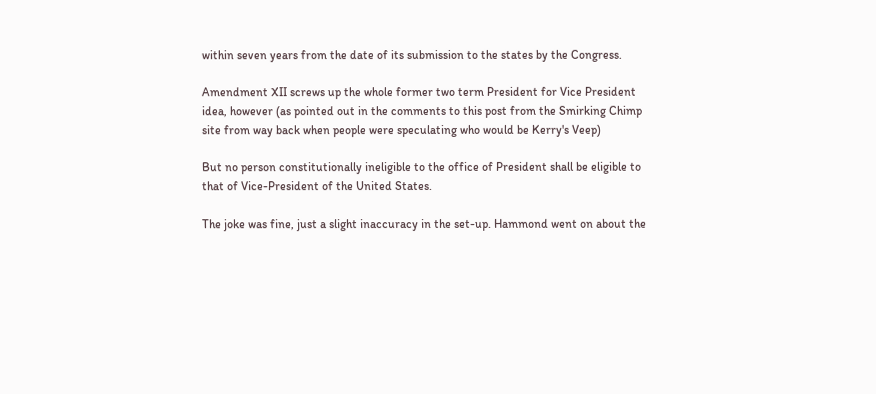within seven years from the date of its submission to the states by the Congress.

Amendment XII screws up the whole former two term President for Vice President idea, however (as pointed out in the comments to this post from the Smirking Chimp site from way back when people were speculating who would be Kerry's Veep)

But no person constitutionally ineligible to the office of President shall be eligible to that of Vice-President of the United States.

The joke was fine, just a slight inaccuracy in the set-up. Hammond went on about the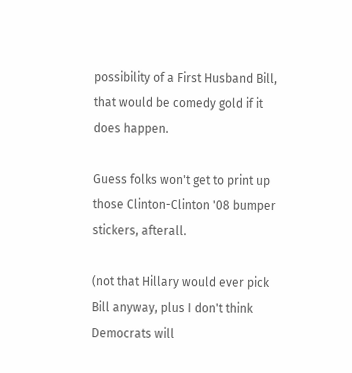possibility of a First Husband Bill, that would be comedy gold if it does happen.

Guess folks won't get to print up those Clinton-Clinton '08 bumper stickers, afterall.

(not that Hillary would ever pick Bill anyway, plus I don't think Democrats will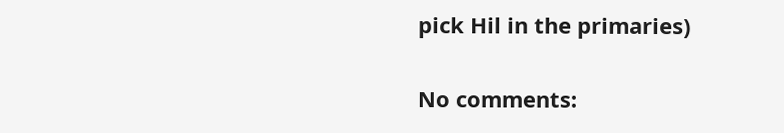pick Hil in the primaries)

No comments: